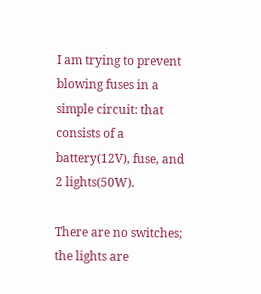I am trying to prevent blowing fuses in a simple circuit: that consists of a battery(12V), fuse, and 2 lights(50W).

There are no switches; the lights are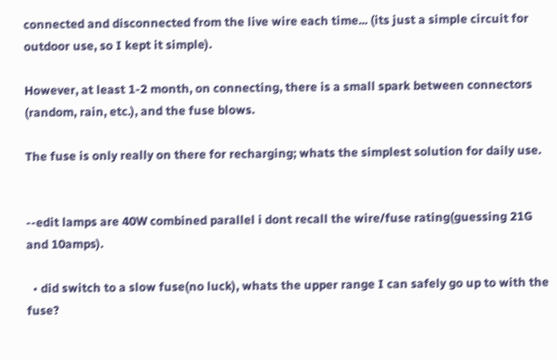connected and disconnected from the live wire each time... (its just a simple circuit for outdoor use, so I kept it simple).

However, at least 1-2 month, on connecting, there is a small spark between connectors (random, rain, etc.), and the fuse blows.

The fuse is only really on there for recharging; whats the simplest solution for daily use.


--edit lamps are 40W combined parallel i dont recall the wire/fuse rating(guessing 21G and 10amps).

  • did switch to a slow fuse(no luck), whats the upper range I can safely go up to with the fuse?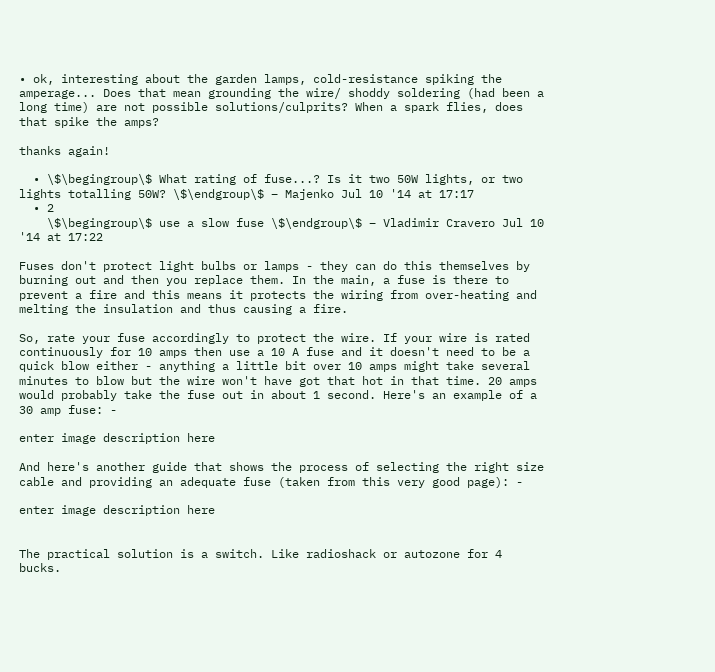• ok, interesting about the garden lamps, cold-resistance spiking the amperage... Does that mean grounding the wire/ shoddy soldering (had been a long time) are not possible solutions/culprits? When a spark flies, does that spike the amps?

thanks again!

  • \$\begingroup\$ What rating of fuse...? Is it two 50W lights, or two lights totalling 50W? \$\endgroup\$ – Majenko Jul 10 '14 at 17:17
  • 2
    \$\begingroup\$ use a slow fuse \$\endgroup\$ – Vladimir Cravero Jul 10 '14 at 17:22

Fuses don't protect light bulbs or lamps - they can do this themselves by burning out and then you replace them. In the main, a fuse is there to prevent a fire and this means it protects the wiring from over-heating and melting the insulation and thus causing a fire.

So, rate your fuse accordingly to protect the wire. If your wire is rated continuously for 10 amps then use a 10 A fuse and it doesn't need to be a quick blow either - anything a little bit over 10 amps might take several minutes to blow but the wire won't have got that hot in that time. 20 amps would probably take the fuse out in about 1 second. Here's an example of a 30 amp fuse: -

enter image description here

And here's another guide that shows the process of selecting the right size cable and providing an adequate fuse (taken from this very good page): -

enter image description here


The practical solution is a switch. Like radioshack or autozone for 4 bucks.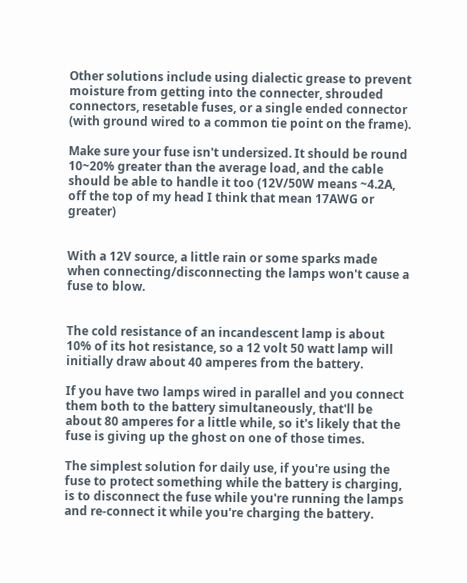Other solutions include using dialectic grease to prevent moisture from getting into the connecter, shrouded connectors, resetable fuses, or a single ended connector (with ground wired to a common tie point on the frame).

Make sure your fuse isn't undersized. It should be round 10~20% greater than the average load, and the cable should be able to handle it too (12V/50W means ~4.2A, off the top of my head I think that mean 17AWG or greater)


With a 12V source, a little rain or some sparks made when connecting/disconnecting the lamps won't cause a fuse to blow.


The cold resistance of an incandescent lamp is about 10% of its hot resistance, so a 12 volt 50 watt lamp will initially draw about 40 amperes from the battery.

If you have two lamps wired in parallel and you connect them both to the battery simultaneously, that'll be about 80 amperes for a little while, so it's likely that the fuse is giving up the ghost on one of those times.

The simplest solution for daily use, if you're using the fuse to protect something while the battery is charging, is to disconnect the fuse while you're running the lamps and re-connect it while you're charging the battery.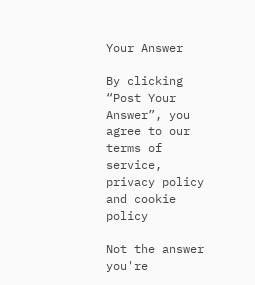Your Answer

By clicking “Post Your Answer”, you agree to our terms of service, privacy policy and cookie policy

Not the answer you're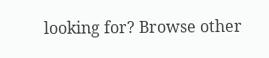looking for? Browse other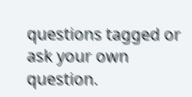questions tagged or ask your own question.